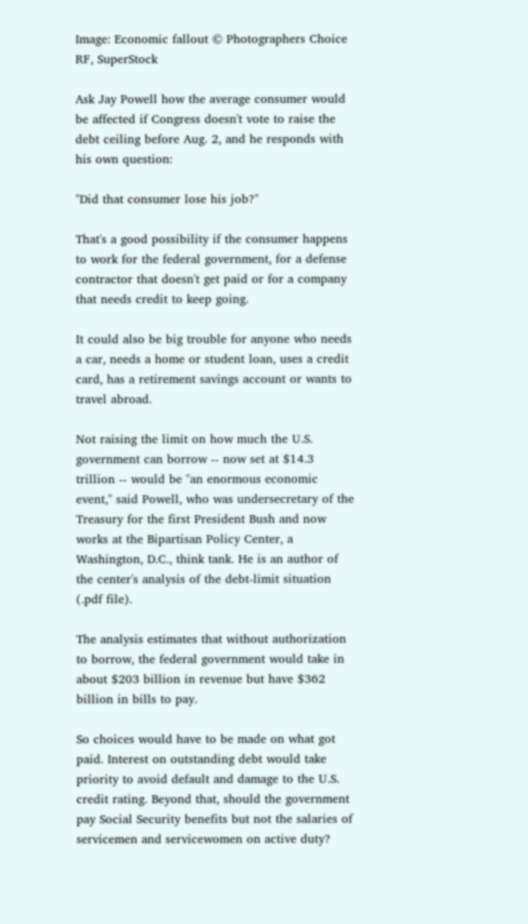Image: Economic fallout © Photographers Choice RF, SuperStock

Ask Jay Powell how the average consumer would be affected if Congress doesn't vote to raise the debt ceiling before Aug. 2, and he responds with his own question:

"Did that consumer lose his job?"

That's a good possibility if the consumer happens to work for the federal government, for a defense contractor that doesn't get paid or for a company that needs credit to keep going.

It could also be big trouble for anyone who needs a car, needs a home or student loan, uses a credit card, has a retirement savings account or wants to travel abroad.

Not raising the limit on how much the U.S. government can borrow -- now set at $14.3 trillion -- would be "an enormous economic event," said Powell, who was undersecretary of the Treasury for the first President Bush and now works at the Bipartisan Policy Center, a Washington, D.C., think tank. He is an author of the center's analysis of the debt-limit situation (.pdf file).

The analysis estimates that without authorization to borrow, the federal government would take in about $203 billion in revenue but have $362 billion in bills to pay.

So choices would have to be made on what got paid. Interest on outstanding debt would take priority to avoid default and damage to the U.S. credit rating. Beyond that, should the government pay Social Security benefits but not the salaries of servicemen and servicewomen on active duty?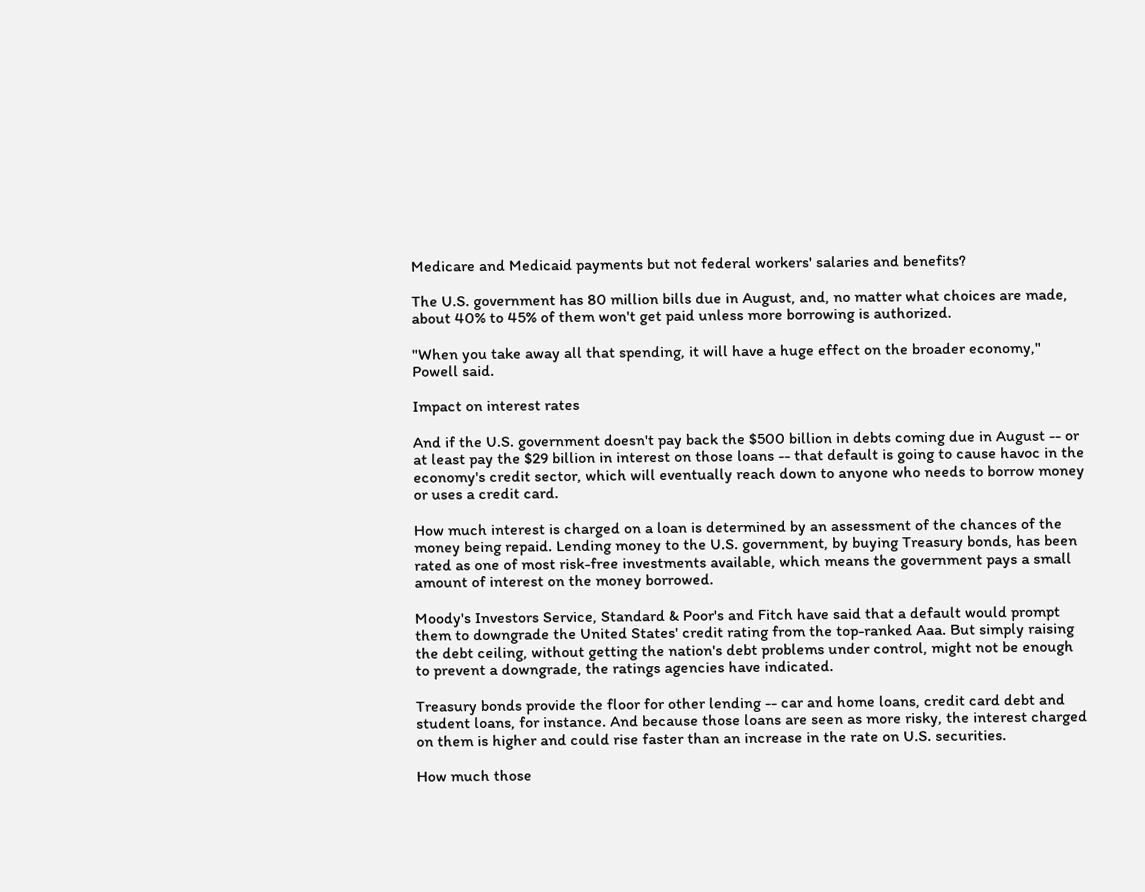Medicare and Medicaid payments but not federal workers' salaries and benefits?

The U.S. government has 80 million bills due in August, and, no matter what choices are made, about 40% to 45% of them won't get paid unless more borrowing is authorized.

"When you take away all that spending, it will have a huge effect on the broader economy," Powell said.

Impact on interest rates

And if the U.S. government doesn't pay back the $500 billion in debts coming due in August -- or at least pay the $29 billion in interest on those loans -- that default is going to cause havoc in the economy's credit sector, which will eventually reach down to anyone who needs to borrow money or uses a credit card.

How much interest is charged on a loan is determined by an assessment of the chances of the money being repaid. Lending money to the U.S. government, by buying Treasury bonds, has been rated as one of most risk-free investments available, which means the government pays a small amount of interest on the money borrowed.

Moody's Investors Service, Standard & Poor's and Fitch have said that a default would prompt them to downgrade the United States' credit rating from the top-ranked Aaa. But simply raising the debt ceiling, without getting the nation's debt problems under control, might not be enough to prevent a downgrade, the ratings agencies have indicated.

Treasury bonds provide the floor for other lending -- car and home loans, credit card debt and student loans, for instance. And because those loans are seen as more risky, the interest charged on them is higher and could rise faster than an increase in the rate on U.S. securities.

How much those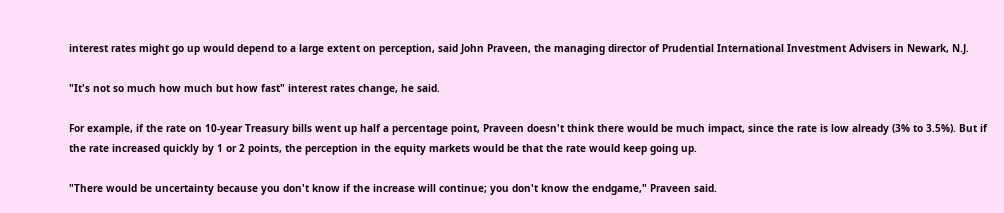interest rates might go up would depend to a large extent on perception, said John Praveen, the managing director of Prudential International Investment Advisers in Newark, N.J.

"It's not so much how much but how fast" interest rates change, he said.

For example, if the rate on 10-year Treasury bills went up half a percentage point, Praveen doesn't think there would be much impact, since the rate is low already (3% to 3.5%). But if the rate increased quickly by 1 or 2 points, the perception in the equity markets would be that the rate would keep going up.

"There would be uncertainty because you don't know if the increase will continue; you don't know the endgame," Praveen said.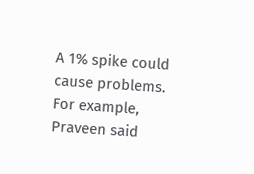A 1% spike could cause problems. For example, Praveen said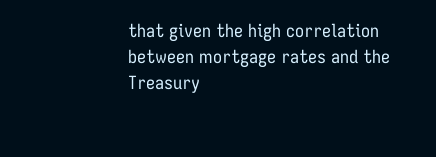that given the high correlation between mortgage rates and the Treasury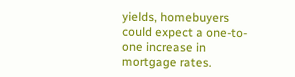yields, homebuyers could expect a one-to-one increase in mortgage rates.